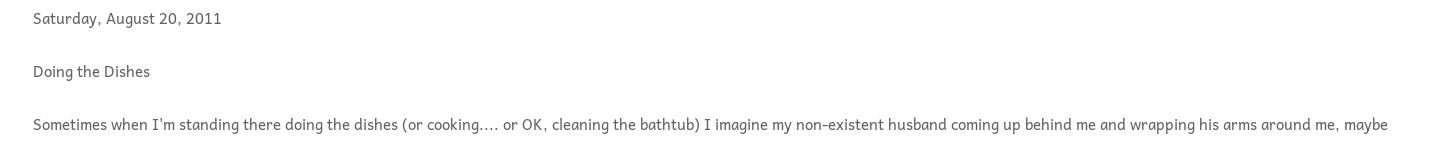Saturday, August 20, 2011

Doing the Dishes

Sometimes when I'm standing there doing the dishes (or cooking.... or OK, cleaning the bathtub) I imagine my non-existent husband coming up behind me and wrapping his arms around me, maybe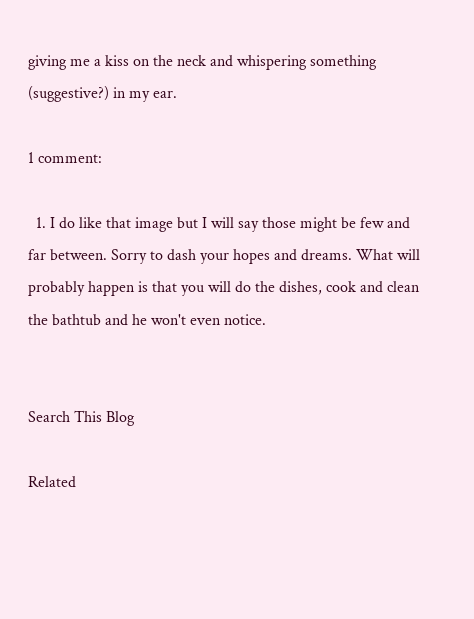giving me a kiss on the neck and whispering something (suggestive?) in my ear.

1 comment:

  1. I do like that image but I will say those might be few and far between. Sorry to dash your hopes and dreams. What will probably happen is that you will do the dishes, cook and clean the bathtub and he won't even notice.


Search This Blog

Related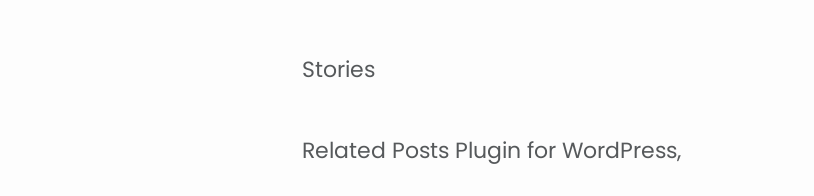Stories

Related Posts Plugin for WordPress,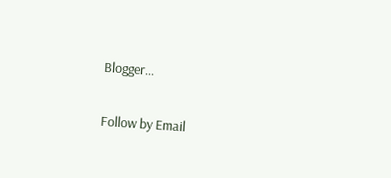Blogger...

Follow by Email